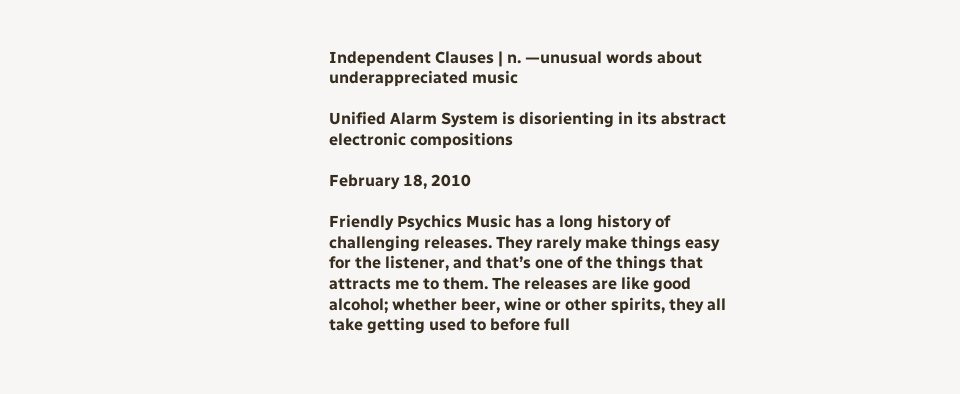Independent Clauses | n. —unusual words about underappreciated music

Unified Alarm System is disorienting in its abstract electronic compositions

February 18, 2010

Friendly Psychics Music has a long history of challenging releases. They rarely make things easy for the listener, and that’s one of the things that attracts me to them. The releases are like good alcohol; whether beer, wine or other spirits, they all take getting used to before full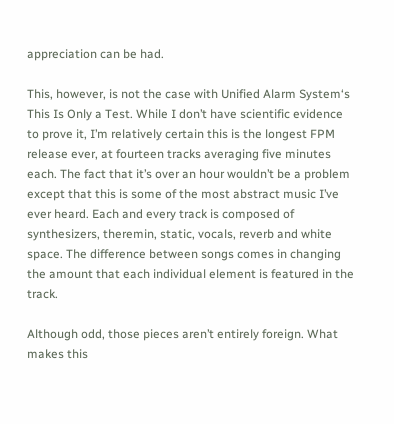appreciation can be had.

This, however, is not the case with Unified Alarm System‘s This Is Only a Test. While I don’t have scientific evidence to prove it, I’m relatively certain this is the longest FPM release ever, at fourteen tracks averaging five minutes each. The fact that it’s over an hour wouldn’t be a problem except that this is some of the most abstract music I’ve ever heard. Each and every track is composed of synthesizers, theremin, static, vocals, reverb and white space. The difference between songs comes in changing the amount that each individual element is featured in the track.

Although odd, those pieces aren’t entirely foreign. What makes this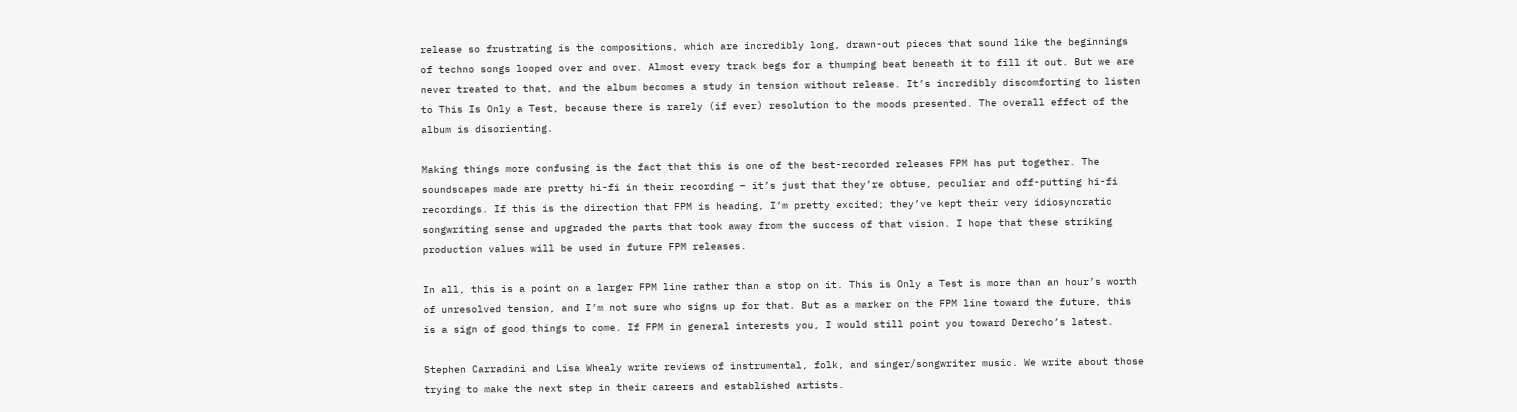release so frustrating is the compositions, which are incredibly long, drawn-out pieces that sound like the beginnings of techno songs looped over and over. Almost every track begs for a thumping beat beneath it to fill it out. But we are never treated to that, and the album becomes a study in tension without release. It’s incredibly discomforting to listen to This Is Only a Test, because there is rarely (if ever) resolution to the moods presented. The overall effect of the album is disorienting.

Making things more confusing is the fact that this is one of the best-recorded releases FPM has put together. The soundscapes made are pretty hi-fi in their recording – it’s just that they’re obtuse, peculiar and off-putting hi-fi recordings. If this is the direction that FPM is heading, I’m pretty excited; they’ve kept their very idiosyncratic songwriting sense and upgraded the parts that took away from the success of that vision. I hope that these striking production values will be used in future FPM releases.

In all, this is a point on a larger FPM line rather than a stop on it. This is Only a Test is more than an hour’s worth of unresolved tension, and I’m not sure who signs up for that. But as a marker on the FPM line toward the future, this is a sign of good things to come. If FPM in general interests you, I would still point you toward Derecho’s latest.

Stephen Carradini and Lisa Whealy write reviews of instrumental, folk, and singer/songwriter music. We write about those trying to make the next step in their careers and established artists.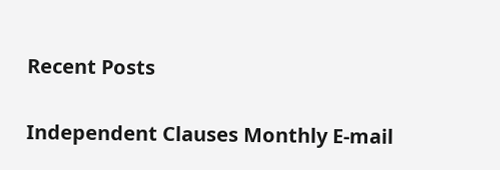Recent Posts


Independent Clauses Monthly E-mail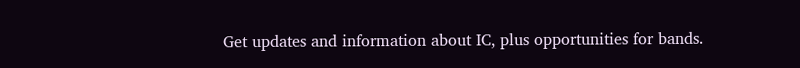Get updates and information about IC, plus opportunities for bands.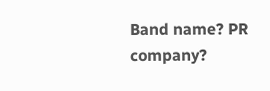Band name? PR company?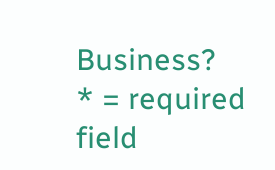Business?
* = required field